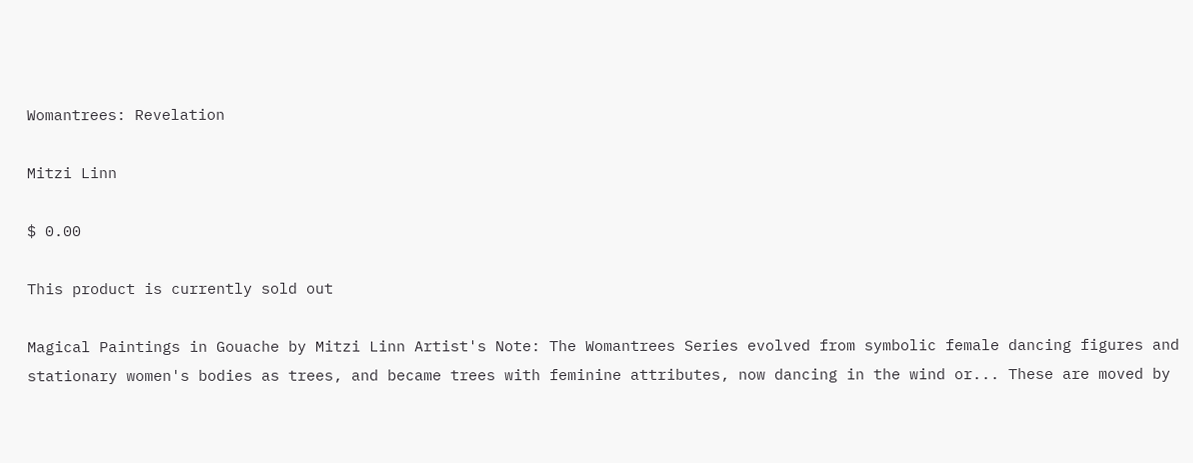Womantrees: Revelation

Mitzi Linn

$ 0.00

This product is currently sold out

Magical Paintings in Gouache by Mitzi Linn Artist's Note: The Womantrees Series evolved from symbolic female dancing figures and stationary women's bodies as trees, and became trees with feminine attributes, now dancing in the wind or... These are moved by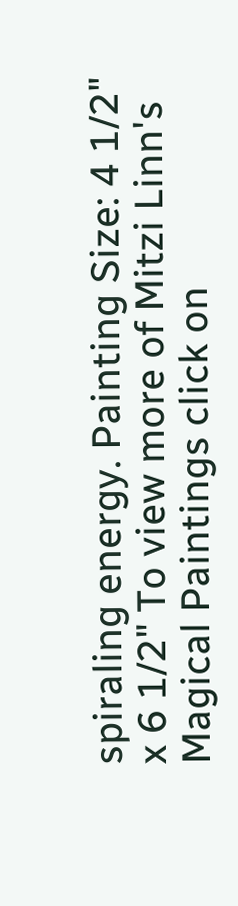spiraling energy. Painting Size: 4 1/2" x 6 1/2" To view more of Mitzi Linn's Magical Paintings click on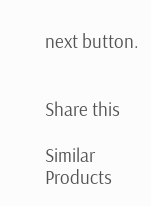next button.


Share this

Similar Products